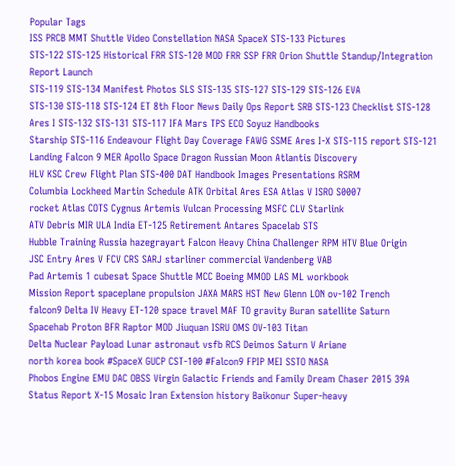Popular Tags
ISS PRCB MMT Shuttle Video Constellation NASA SpaceX STS-133 Pictures
STS-122 STS-125 Historical FRR STS-120 MOD FRR SSP FRR Orion Shuttle Standup/Integration Report Launch
STS-119 STS-134 Manifest Photos SLS STS-135 STS-127 STS-129 STS-126 EVA
STS-130 STS-118 STS-124 ET 8th Floor News Daily Ops Report SRB STS-123 Checklist STS-128
Ares I STS-132 STS-131 STS-117 IFA Mars TPS ECO Soyuz Handbooks
Starship STS-116 Endeavour Flight Day Coverage FAWG SSME Ares I-X STS-115 report STS-121
Landing Falcon 9 MER Apollo Space Dragon Russian Moon Atlantis Discovery
HLV KSC Crew Flight Plan STS-400 DAT Handbook Images Presentations RSRM
Columbia Lockheed Martin Schedule ATK Orbital Ares ESA Atlas V ISRO S0007
rocket Atlas COTS Cygnus Artemis Vulcan Processing MSFC CLV Starlink
ATV Debris MIR ULA India ET-125 Retirement Antares Spacelab STS
Hubble Training Russia hazegrayart Falcon Heavy China Challenger RPM HTV Blue Origin
JSC Entry Ares V FCV CRS SARJ starliner commercial Vandenberg VAB
Pad Artemis 1 cubesat Space Shuttle MCC Boeing MMOD LAS ML workbook
Mission Report spaceplane propulsion JAXA MARS HST New Glenn LON ov-102 Trench
falcon9 Delta IV Heavy ET-120 space travel MAF TO gravity Buran satellite Saturn
Spacehab Proton BFR Raptor MOD Jiuquan ISRU OMS OV-103 Titan
Delta Nuclear Payload Lunar astronaut vsfb RCS Deimos Saturn V Ariane
north korea book #SpaceX GUCP CST-100 #Falcon9 FPIP MEI SSTO NASA
Phobos Engine EMU DAC OBSS Virgin Galactic Friends and Family Dream Chaser 2015 39A
Status Report X-15 Mosaic Iran Extension history Baikonur Super-heavy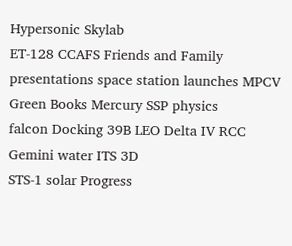Hypersonic Skylab
ET-128 CCAFS Friends and Family presentations space station launches MPCV Green Books Mercury SSP physics
falcon Docking 39B LEO Delta IV RCC Gemini water ITS 3D
STS-1 solar Progress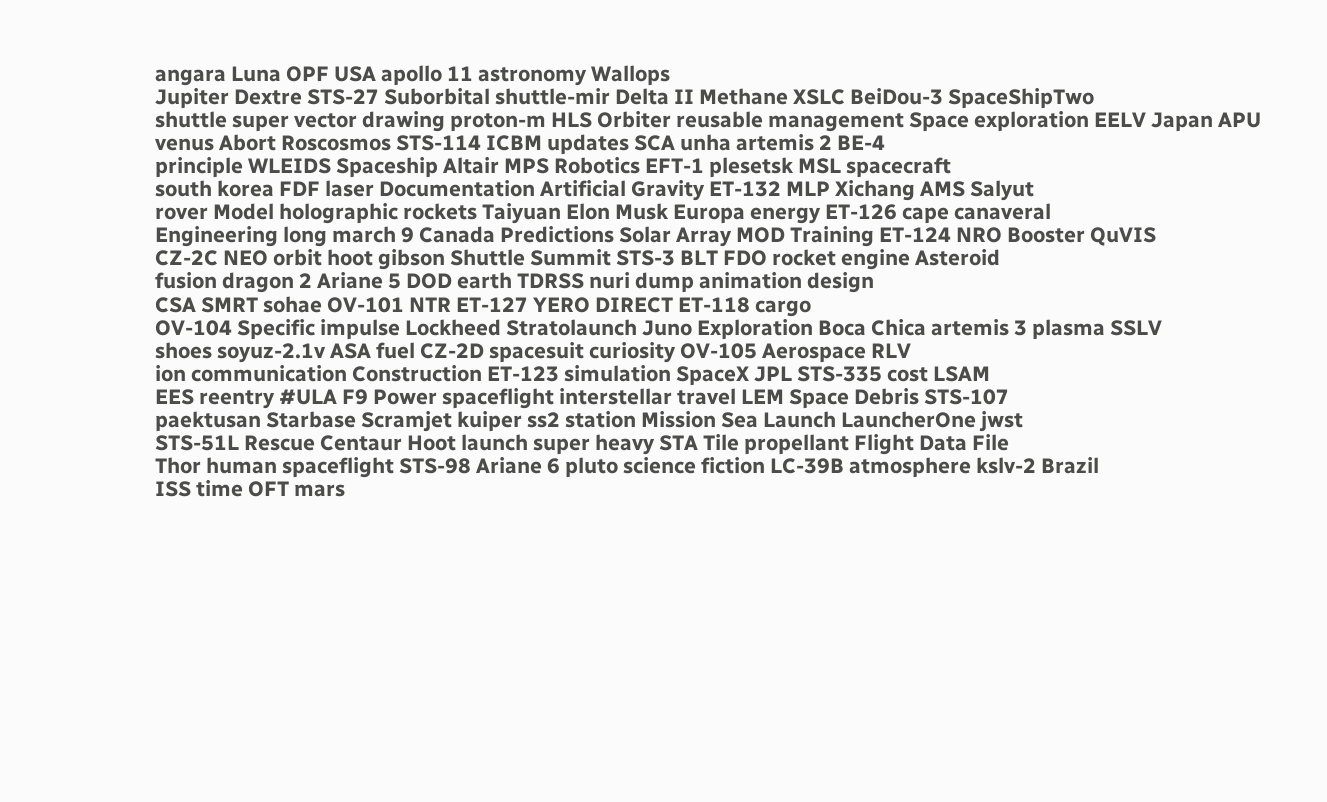angara Luna OPF USA apollo 11 astronomy Wallops
Jupiter Dextre STS-27 Suborbital shuttle-mir Delta II Methane XSLC BeiDou-3 SpaceShipTwo
shuttle super vector drawing proton-m HLS Orbiter reusable management Space exploration EELV Japan APU
venus Abort Roscosmos STS-114 ICBM updates SCA unha artemis 2 BE-4
principle WLEIDS Spaceship Altair MPS Robotics EFT-1 plesetsk MSL spacecraft
south korea FDF laser Documentation Artificial Gravity ET-132 MLP Xichang AMS Salyut
rover Model holographic rockets Taiyuan Elon Musk Europa energy ET-126 cape canaveral
Engineering long march 9 Canada Predictions Solar Array MOD Training ET-124 NRO Booster QuVIS
CZ-2C NEO orbit hoot gibson Shuttle Summit STS-3 BLT FDO rocket engine Asteroid
fusion dragon 2 Ariane 5 DOD earth TDRSS nuri dump animation design
CSA SMRT sohae OV-101 NTR ET-127 YERO DIRECT ET-118 cargo
OV-104 Specific impulse Lockheed Stratolaunch Juno Exploration Boca Chica artemis 3 plasma SSLV
shoes soyuz-2.1v ASA fuel CZ-2D spacesuit curiosity OV-105 Aerospace RLV
ion communication Construction ET-123 simulation SpaceX JPL STS-335 cost LSAM
EES reentry #ULA F9 Power spaceflight interstellar travel LEM Space Debris STS-107
paektusan Starbase Scramjet kuiper ss2 station Mission Sea Launch LauncherOne jwst
STS-51L Rescue Centaur Hoot launch super heavy STA Tile propellant Flight Data File
Thor human spaceflight STS-98 Ariane 6 pluto science fiction LC-39B atmosphere kslv-2 Brazil
ISS time OFT mars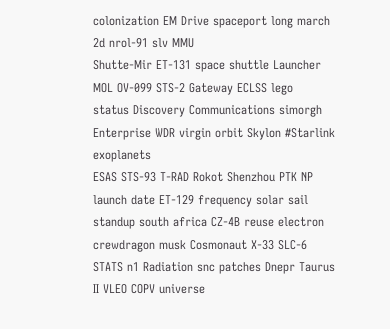colonization EM Drive spaceport long march 2d nrol-91 slv MMU
Shutte-Mir ET-131 space shuttle Launcher MOL OV-099 STS-2 Gateway ECLSS lego
status Discovery Communications simorgh Enterprise WDR virgin orbit Skylon #Starlink exoplanets
ESAS STS-93 T-RAD Rokot Shenzhou PTK NP launch date ET-129 frequency solar sail
standup south africa CZ-4B reuse electron crewdragon musk Cosmonaut X-33 SLC-6
STATS n1 Radiation snc patches Dnepr Taurus II VLEO COPV universe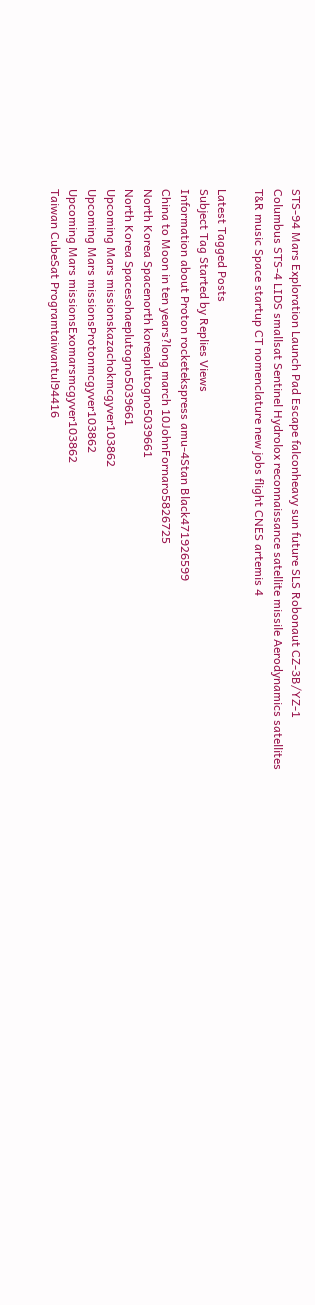STS-94 Mars Exploration Launch Pad Escape falconheavy sun future SLS Robonaut CZ-3B/YZ-1
Columbus STS-4 LIDS smallsat Sentinel Hydrolox reconnaissance satellite missile Aerodynamics satellites
T&R music Space startup CT nomenclature new jobs flight CNES artemis 4

Latest Tagged Posts
Subject Tag Started by Replies Views
Information about Proton rocketekspress amu-4Stan Black471926599
China to Moon in ten years?long march 10JohnFornaro5826725
North Korea Spacenorth koreaplutogno5039661
North Korea Spacesohaeplutogno5039661
Upcoming Mars missionskazachokmcgyver103862
Upcoming Mars missionsProtonmcgyver103862
Upcoming Mars missionsExomarsmcgyver103862
Taiwan CubeSat Programtaiwantul94416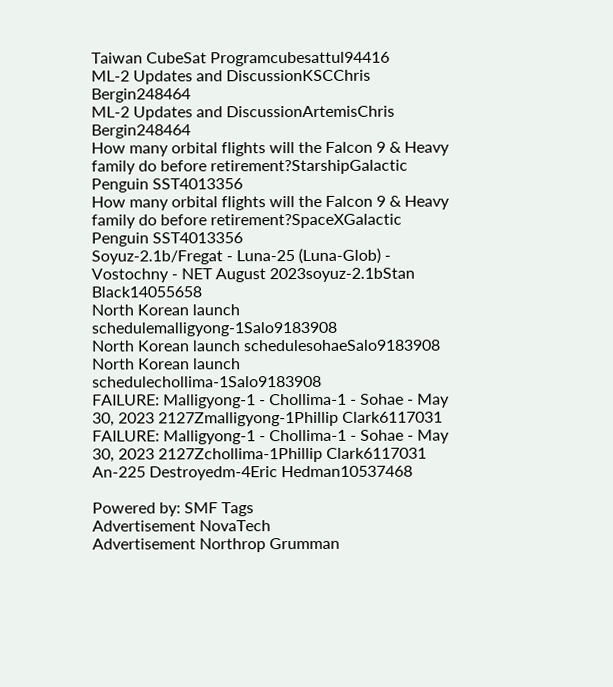Taiwan CubeSat Programcubesattul94416
ML-2 Updates and DiscussionKSCChris Bergin248464
ML-2 Updates and DiscussionArtemisChris Bergin248464
How many orbital flights will the Falcon 9 & Heavy family do before retirement?StarshipGalactic Penguin SST4013356
How many orbital flights will the Falcon 9 & Heavy family do before retirement?SpaceXGalactic Penguin SST4013356
Soyuz-2.1b/Fregat - Luna-25 (Luna-Glob) - Vostochny - NET August 2023soyuz-2.1bStan Black14055658
North Korean launch schedulemalligyong-1Salo9183908
North Korean launch schedulesohaeSalo9183908
North Korean launch schedulechollima-1Salo9183908
FAILURE: Malligyong-1 - Chollima-1 - Sohae - May 30, 2023 2127Zmalligyong-1Phillip Clark6117031
FAILURE: Malligyong-1 - Chollima-1 - Sohae - May 30, 2023 2127Zchollima-1Phillip Clark6117031
An-225 Destroyedm-4Eric Hedman10537468

Powered by: SMF Tags
Advertisement NovaTech
Advertisement Northrop Grumman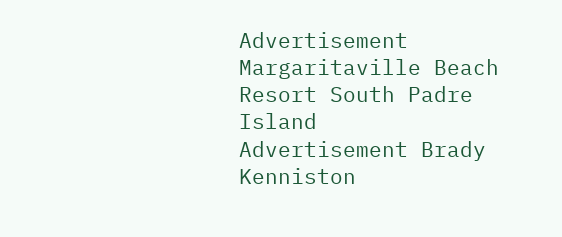Advertisement Margaritaville Beach Resort South Padre Island
Advertisement Brady Kenniston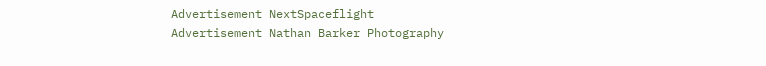Advertisement NextSpaceflight
Advertisement Nathan Barker Photography